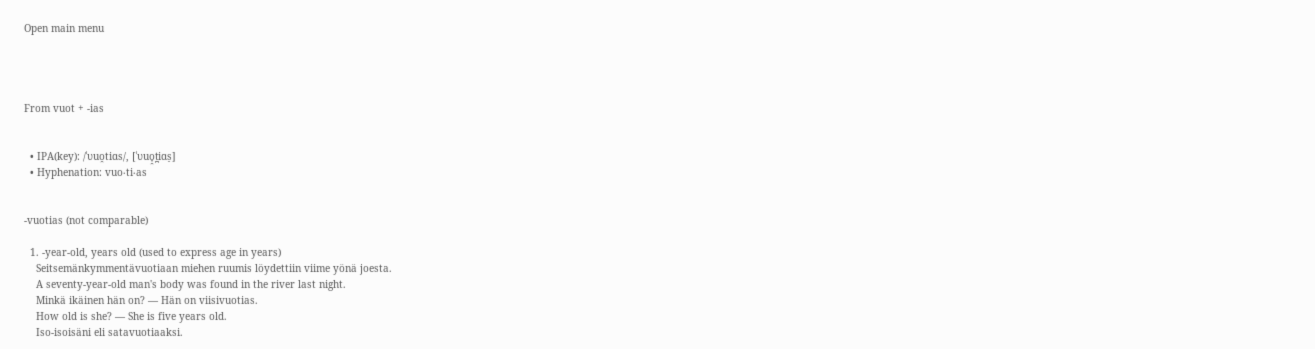Open main menu




From vuot + -ias


  • IPA(key): /ˈʋuo̯tiɑs/, [ˈʋuo̞̯t̪iɑs̠]
  • Hyphenation: vuo‧ti‧as


-vuotias (not comparable)

  1. -year-old, years old (used to express age in years)
    Seitsemänkymmentävuotiaan miehen ruumis löydettiin viime yönä joesta.
    A seventy-year-old man's body was found in the river last night.
    Minkä ikäinen hän on? — Hän on viisivuotias.
    How old is she? — She is five years old.
    Iso-isoisäni eli satavuotiaaksi.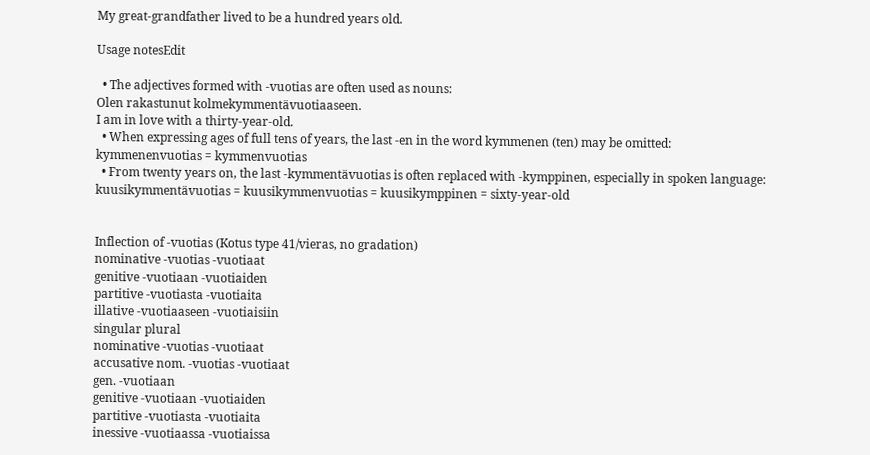My great-grandfather lived to be a hundred years old.

Usage notesEdit

  • The adjectives formed with -vuotias are often used as nouns:
Olen rakastunut kolmekymmentävuotiaaseen.
I am in love with a thirty-year-old.
  • When expressing ages of full tens of years, the last -en in the word kymmenen (ten) may be omitted:
kymmenenvuotias = kymmenvuotias
  • From twenty years on, the last -kymmentävuotias is often replaced with -kymppinen, especially in spoken language:
kuusikymmentävuotias = kuusikymmenvuotias = kuusikymppinen = sixty-year-old


Inflection of -vuotias (Kotus type 41/vieras, no gradation)
nominative -vuotias -vuotiaat
genitive -vuotiaan -vuotiaiden
partitive -vuotiasta -vuotiaita
illative -vuotiaaseen -vuotiaisiin
singular plural
nominative -vuotias -vuotiaat
accusative nom. -vuotias -vuotiaat
gen. -vuotiaan
genitive -vuotiaan -vuotiaiden
partitive -vuotiasta -vuotiaita
inessive -vuotiaassa -vuotiaissa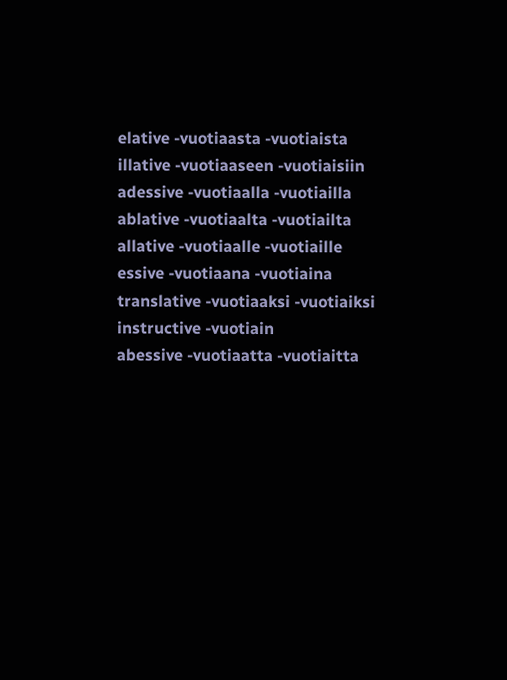elative -vuotiaasta -vuotiaista
illative -vuotiaaseen -vuotiaisiin
adessive -vuotiaalla -vuotiailla
ablative -vuotiaalta -vuotiailta
allative -vuotiaalle -vuotiaille
essive -vuotiaana -vuotiaina
translative -vuotiaaksi -vuotiaiksi
instructive -vuotiain
abessive -vuotiaatta -vuotiaitta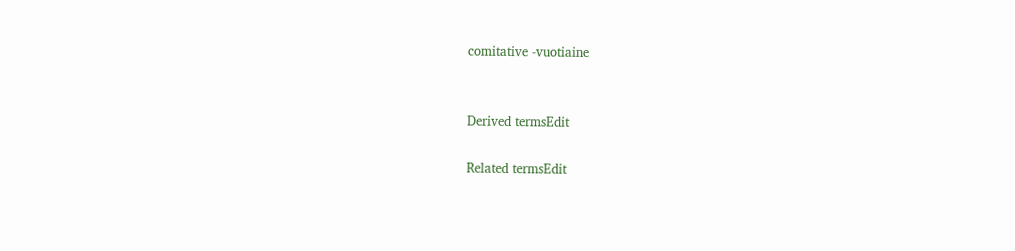comitative -vuotiaine


Derived termsEdit

Related termsEdit